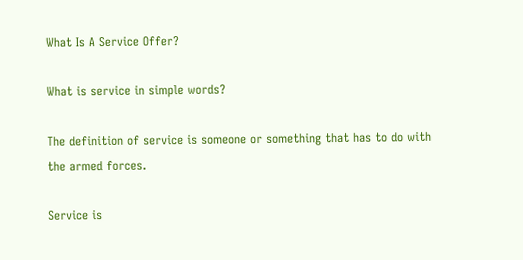What Is A Service Offer?

What is service in simple words?

The definition of service is someone or something that has to do with the armed forces.

Service is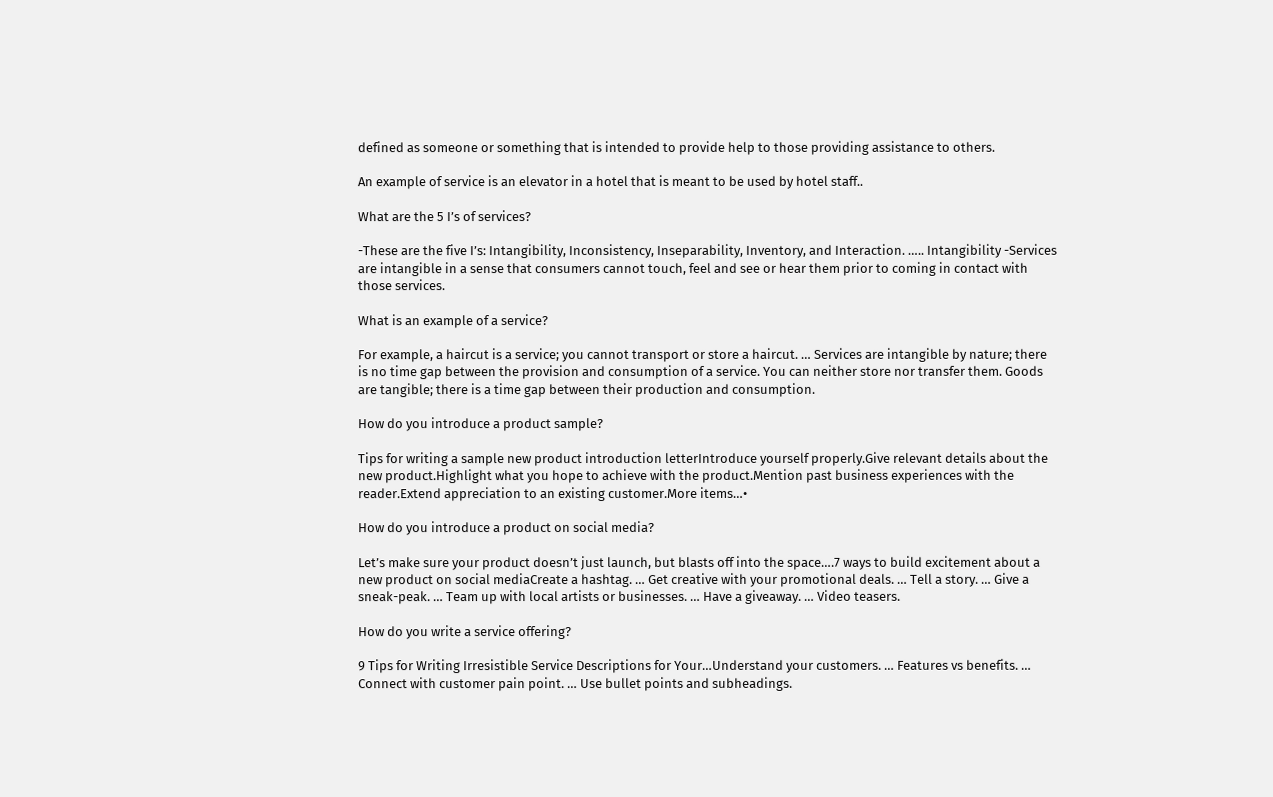defined as someone or something that is intended to provide help to those providing assistance to others.

An example of service is an elevator in a hotel that is meant to be used by hotel staff..

What are the 5 I’s of services?

-These are the five I’s: Intangibility, Inconsistency, Inseparability, Inventory, and Interaction. ….. Intangibility -Services are intangible in a sense that consumers cannot touch, feel and see or hear them prior to coming in contact with those services.

What is an example of a service?

For example, a haircut is a service; you cannot transport or store a haircut. … Services are intangible by nature; there is no time gap between the provision and consumption of a service. You can neither store nor transfer them. Goods are tangible; there is a time gap between their production and consumption.

How do you introduce a product sample?

Tips for writing a sample new product introduction letterIntroduce yourself properly.Give relevant details about the new product.Highlight what you hope to achieve with the product.Mention past business experiences with the reader.Extend appreciation to an existing customer.More items…•

How do you introduce a product on social media?

Let’s make sure your product doesn’t just launch, but blasts off into the space….7 ways to build excitement about a new product on social mediaCreate a hashtag. … Get creative with your promotional deals. … Tell a story. … Give a sneak-peak. … Team up with local artists or businesses. … Have a giveaway. … Video teasers.

How do you write a service offering?

9 Tips for Writing Irresistible Service Descriptions for Your…Understand your customers. … Features vs benefits. … Connect with customer pain point. … Use bullet points and subheadings.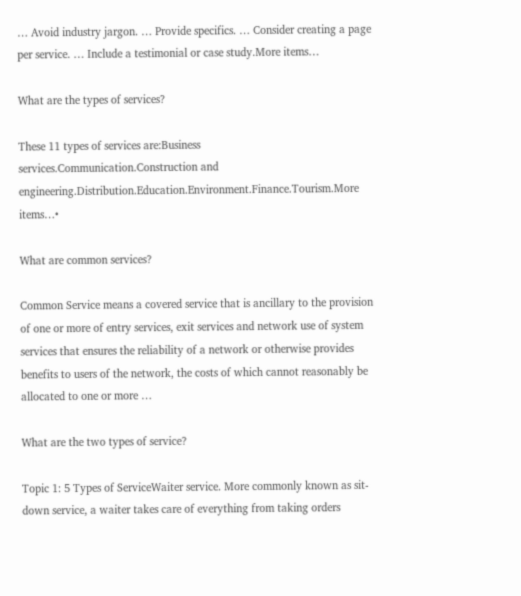… Avoid industry jargon. … Provide specifics. … Consider creating a page per service. … Include a testimonial or case study.More items…

What are the types of services?

These 11 types of services are:Business services.Communication.Construction and engineering.Distribution.Education.Environment.Finance.Tourism.More items…•

What are common services?

Common Service means a covered service that is ancillary to the provision of one or more of entry services, exit services and network use of system services that ensures the reliability of a network or otherwise provides benefits to users of the network, the costs of which cannot reasonably be allocated to one or more …

What are the two types of service?

Topic 1: 5 Types of ServiceWaiter service. More commonly known as sit-down service, a waiter takes care of everything from taking orders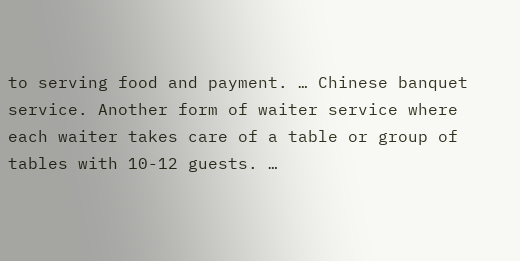to serving food and payment. … Chinese banquet service. Another form of waiter service where each waiter takes care of a table or group of tables with 10-12 guests. …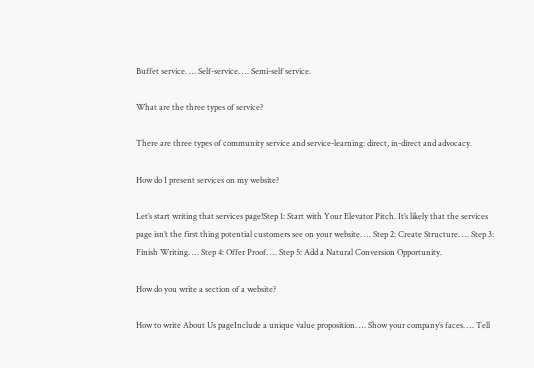Buffet service. … Self-service. … Semi-self service.

What are the three types of service?

There are three types of community service and service-learning: direct, in-direct and advocacy.

How do I present services on my website?

Let’s start writing that services page!Step 1: Start with Your Elevator Pitch. It’s likely that the services page isn’t the first thing potential customers see on your website. … Step 2: Create Structure. … Step 3: Finish Writing. … Step 4: Offer Proof. … Step 5: Add a Natural Conversion Opportunity.

How do you write a section of a website?

How to write About Us pageInclude a unique value proposition. … Show your company’s faces. … Tell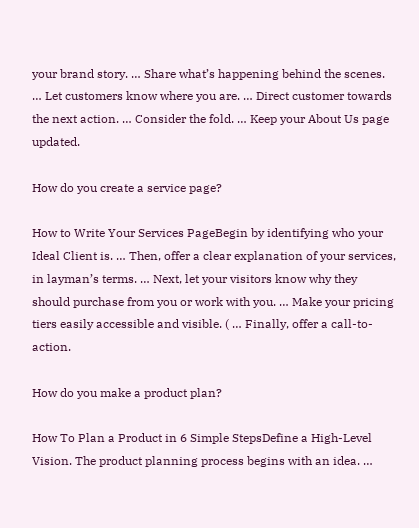your brand story. … Share what’s happening behind the scenes. … Let customers know where you are. … Direct customer towards the next action. … Consider the fold. … Keep your About Us page updated.

How do you create a service page?

How to Write Your Services PageBegin by identifying who your Ideal Client is. … Then, offer a clear explanation of your services, in layman’s terms. … Next, let your visitors know why they should purchase from you or work with you. … Make your pricing tiers easily accessible and visible. ( … Finally, offer a call-to-action.

How do you make a product plan?

How To Plan a Product in 6 Simple StepsDefine a High-Level Vision. The product planning process begins with an idea. …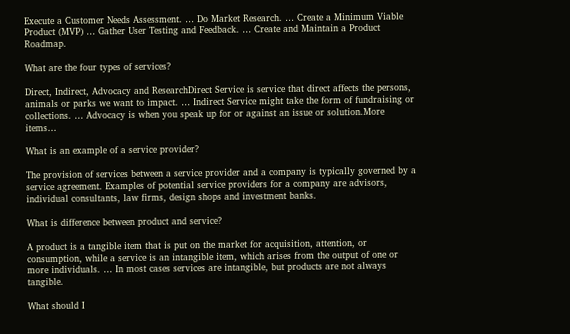Execute a Customer Needs Assessment. … Do Market Research. … Create a Minimum Viable Product (MVP) … Gather User Testing and Feedback. … Create and Maintain a Product Roadmap.

What are the four types of services?

Direct, Indirect, Advocacy and ResearchDirect Service is service that direct affects the persons, animals or parks we want to impact. … Indirect Service might take the form of fundraising or collections. … Advocacy is when you speak up for or against an issue or solution.More items…

What is an example of a service provider?

The provision of services between a service provider and a company is typically governed by a service agreement. Examples of potential service providers for a company are advisors, individual consultants, law firms, design shops and investment banks.

What is difference between product and service?

A product is a tangible item that is put on the market for acquisition, attention, or consumption, while a service is an intangible item, which arises from the output of one or more individuals. … In most cases services are intangible, but products are not always tangible.

What should I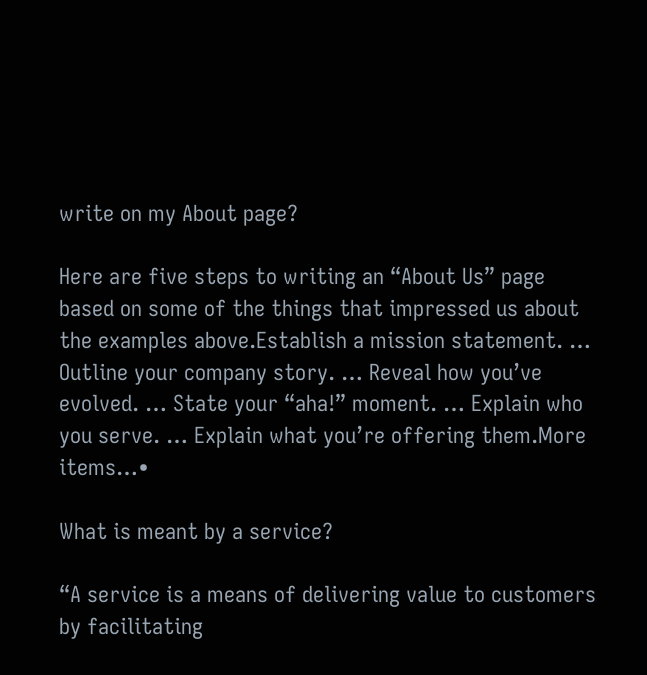write on my About page?

Here are five steps to writing an “About Us” page based on some of the things that impressed us about the examples above.Establish a mission statement. … Outline your company story. … Reveal how you’ve evolved. … State your “aha!” moment. … Explain who you serve. … Explain what you’re offering them.More items…•

What is meant by a service?

“A service is a means of delivering value to customers by facilitating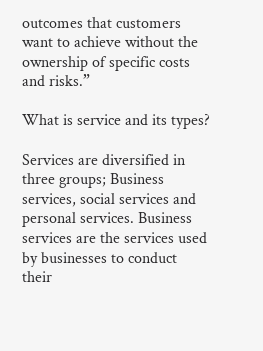outcomes that customers want to achieve without the ownership of specific costs and risks.”

What is service and its types?

Services are diversified in three groups; Business services, social services and personal services. Business services are the services used by businesses to conduct their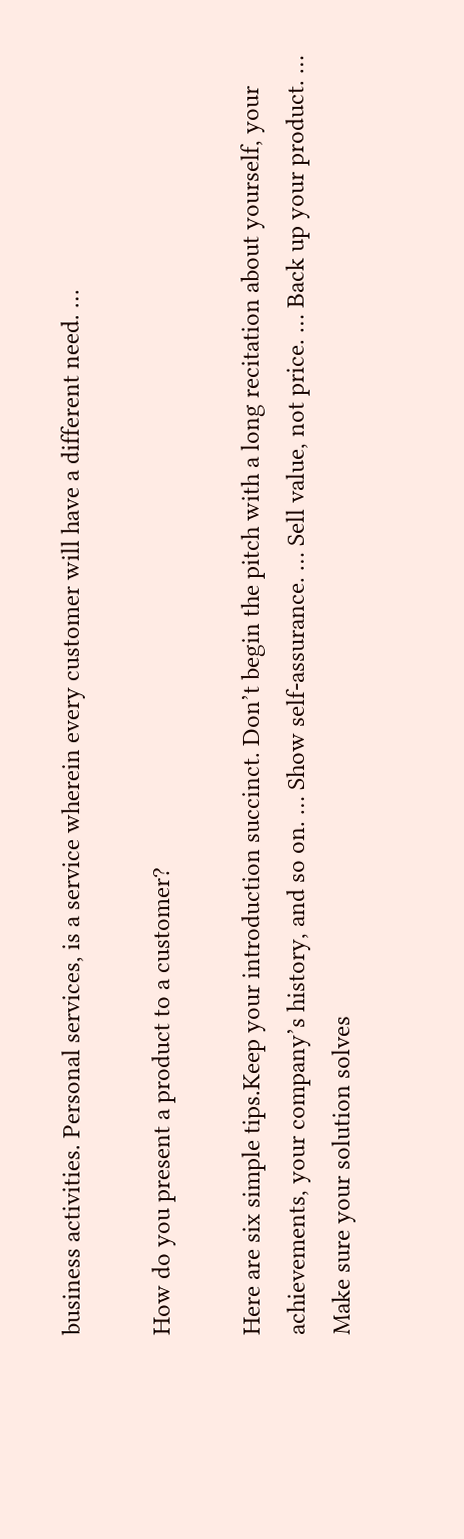business activities. Personal services, is a service wherein every customer will have a different need. …

How do you present a product to a customer?

Here are six simple tips.Keep your introduction succinct. Don’t begin the pitch with a long recitation about yourself, your achievements, your company’s history, and so on. … Show self-assurance. … Sell value, not price. … Back up your product. … Make sure your solution solves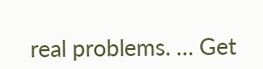real problems. … Get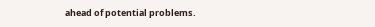ahead of potential problems.